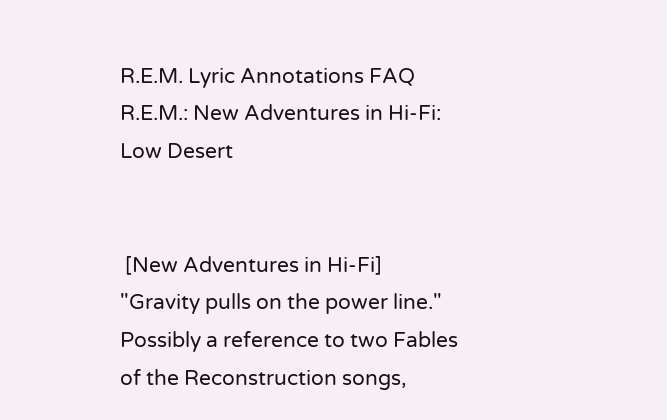R.E.M. Lyric Annotations FAQ
R.E.M.: New Adventures in Hi-Fi: Low Desert


 [New Adventures in Hi-Fi]
"Gravity pulls on the power line."
Possibly a reference to two Fables of the Reconstruction songs,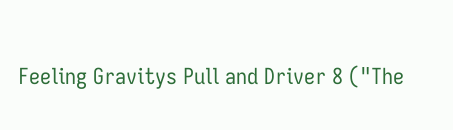Feeling Gravitys Pull and Driver 8 ("The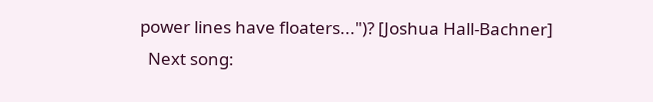power lines have floaters...")? [Joshua Hall-Bachner]
  Next song: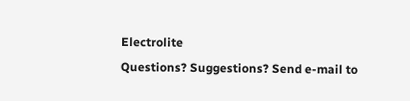Electrolite
Questions? Suggestions? Send e-mail to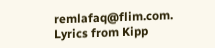remlafaq@flim.com.
Lyrics from Kipp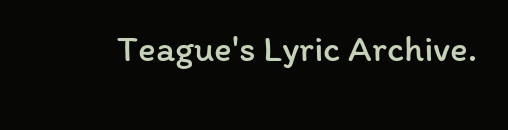Teague's Lyric Archive.